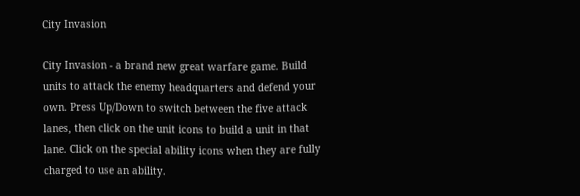City Invasion

City Invasion - a brand new great warfare game. Build units to attack the enemy headquarters and defend your own. Press Up/Down to switch between the five attack lanes, then click on the unit icons to build a unit in that lane. Click on the special ability icons when they are fully charged to use an ability.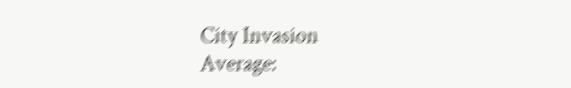City Invasion
Average: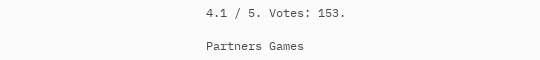4.1 / 5. Votes: 153.

Partners Games